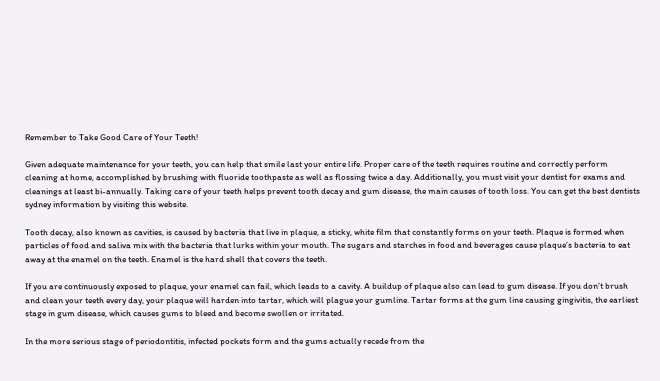Remember to Take Good Care of Your Teeth!

Given adequate maintenance for your teeth, you can help that smile last your entire life. Proper care of the teeth requires routine and correctly perform cleaning at home, accomplished by brushing with fluoride toothpaste as well as flossing twice a day. Additionally, you must visit your dentist for exams and cleanings at least bi-annually. Taking care of your teeth helps prevent tooth decay and gum disease, the main causes of tooth loss. You can get the best dentists sydney information by visiting this website.

Tooth decay, also known as cavities, is caused by bacteria that live in plaque, a sticky, white film that constantly forms on your teeth. Plaque is formed when particles of food and saliva mix with the bacteria that lurks within your mouth. The sugars and starches in food and beverages cause plaque’s bacteria to eat away at the enamel on the teeth. Enamel is the hard shell that covers the teeth.

If you are continuously exposed to plaque, your enamel can fail, which leads to a cavity. A buildup of plaque also can lead to gum disease. If you don’t brush and clean your teeth every day, your plaque will harden into tartar, which will plague your gumline. Tartar forms at the gum line causing gingivitis, the earliest stage in gum disease, which causes gums to bleed and become swollen or irritated.

In the more serious stage of periodontitis, infected pockets form and the gums actually recede from the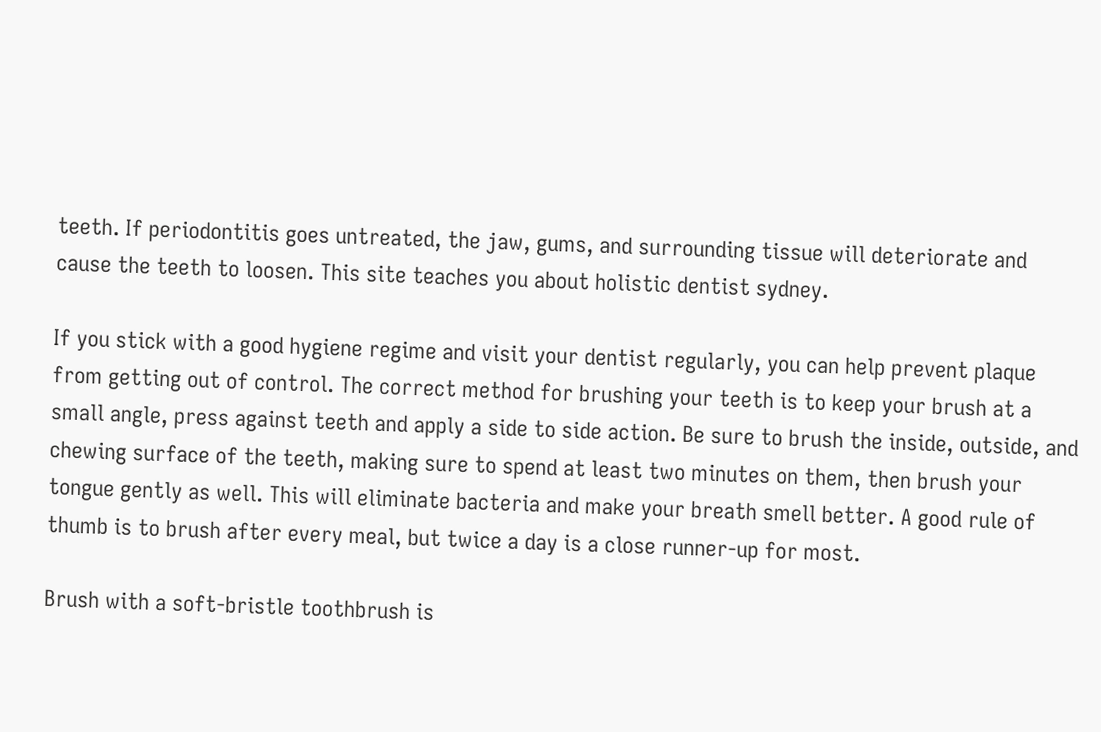teeth. If periodontitis goes untreated, the jaw, gums, and surrounding tissue will deteriorate and cause the teeth to loosen. This site teaches you about holistic dentist sydney.

If you stick with a good hygiene regime and visit your dentist regularly, you can help prevent plaque from getting out of control. The correct method for brushing your teeth is to keep your brush at a small angle, press against teeth and apply a side to side action. Be sure to brush the inside, outside, and chewing surface of the teeth, making sure to spend at least two minutes on them, then brush your tongue gently as well. This will eliminate bacteria and make your breath smell better. A good rule of thumb is to brush after every meal, but twice a day is a close runner-up for most.

Brush with a soft-bristle toothbrush is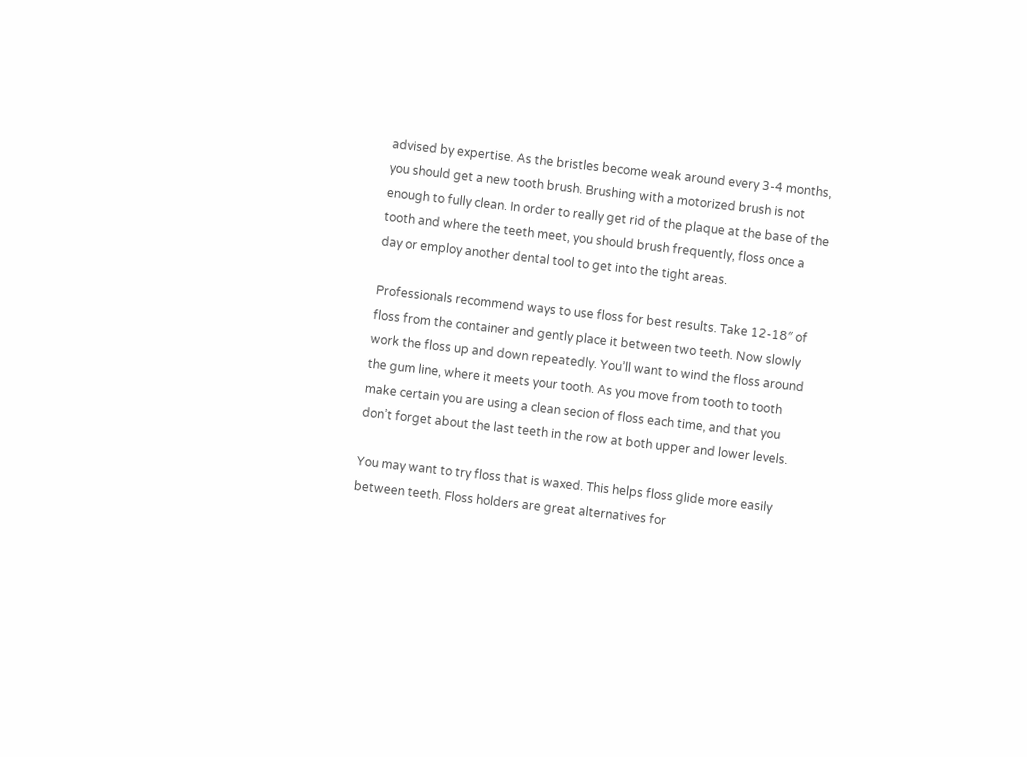advised by expertise. As the bristles become weak around every 3-4 months, you should get a new tooth brush. Brushing with a motorized brush is not enough to fully clean. In order to really get rid of the plaque at the base of the tooth and where the teeth meet, you should brush frequently, floss once a day or employ another dental tool to get into the tight areas.

Professionals recommend ways to use floss for best results. Take 12-18″ of floss from the container and gently place it between two teeth. Now slowly work the floss up and down repeatedly. You’ll want to wind the floss around the gum line, where it meets your tooth. As you move from tooth to tooth make certain you are using a clean secion of floss each time, and that you don’t forget about the last teeth in the row at both upper and lower levels.

You may want to try floss that is waxed. This helps floss glide more easily between teeth. Floss holders are great alternatives for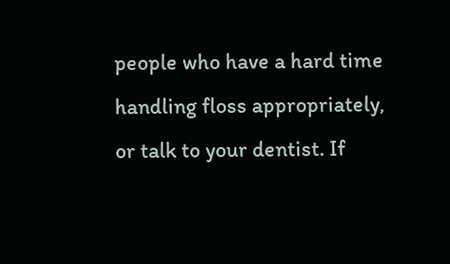people who have a hard time handling floss appropriately, or talk to your dentist. If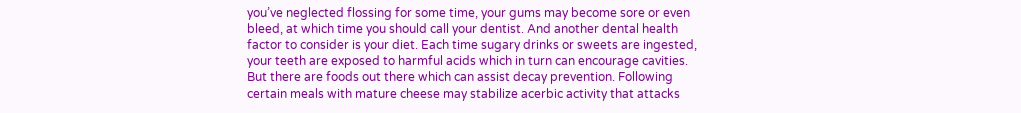you’ve neglected flossing for some time, your gums may become sore or even bleed, at which time you should call your dentist. And another dental health factor to consider is your diet. Each time sugary drinks or sweets are ingested, your teeth are exposed to harmful acids which in turn can encourage cavities. But there are foods out there which can assist decay prevention. Following certain meals with mature cheese may stabilize acerbic activity that attacks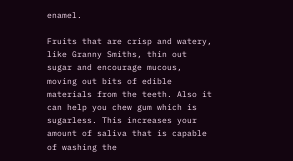enamel.

Fruits that are crisp and watery, like Granny Smiths, thin out sugar and encourage mucous, moving out bits of edible materials from the teeth. Also it can help you chew gum which is sugarless. This increases your amount of saliva that is capable of washing the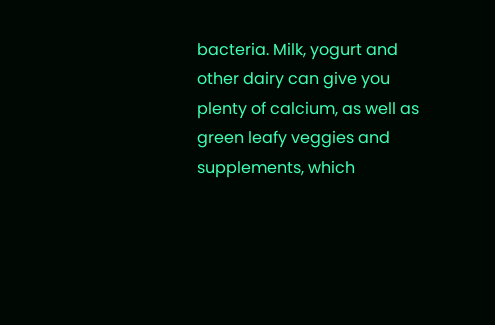bacteria. Milk, yogurt and other dairy can give you plenty of calcium, as well as green leafy veggies and supplements, which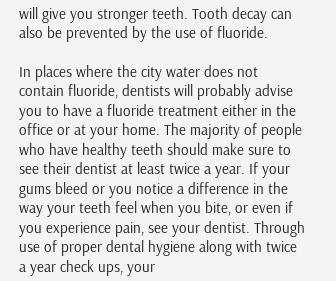will give you stronger teeth. Tooth decay can also be prevented by the use of fluoride.

In places where the city water does not contain fluoride, dentists will probably advise you to have a fluoride treatment either in the office or at your home. The majority of people who have healthy teeth should make sure to see their dentist at least twice a year. If your gums bleed or you notice a difference in the way your teeth feel when you bite, or even if you experience pain, see your dentist. Through use of proper dental hygiene along with twice a year check ups, your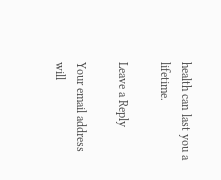health can last you a lifetime.

Leave a Reply

Your email address will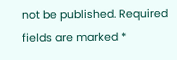not be published. Required fields are marked *